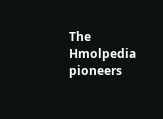The Hmolpedia pioneers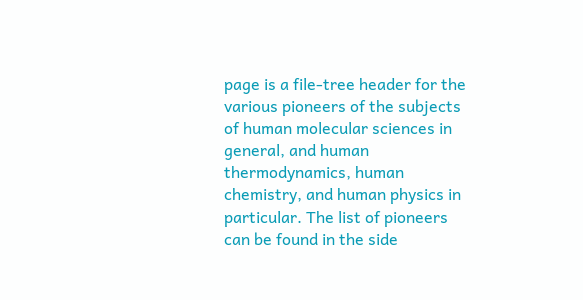page is a file-tree header for the various pioneers of the subjects of human molecular sciences in general, and human thermodynamics, human chemistry, and human physics in particular. The list of pioneers can be found in the side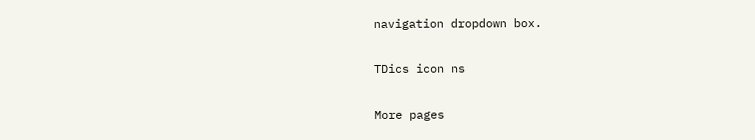navigation dropdown box.

TDics icon ns

More pages